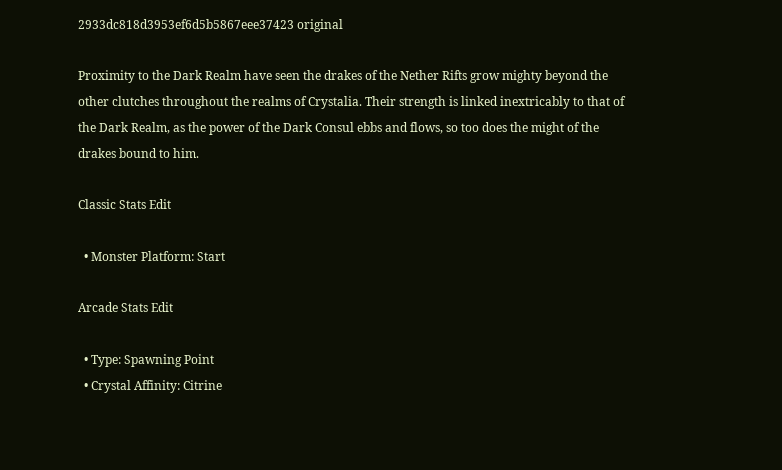2933dc818d3953ef6d5b5867eee37423 original

Proximity to the Dark Realm have seen the drakes of the Nether Rifts grow mighty beyond the other clutches throughout the realms of Crystalia. Their strength is linked inextricably to that of the Dark Realm, as the power of the Dark Consul ebbs and flows, so too does the might of the drakes bound to him.

Classic Stats Edit

  • Monster Platform: Start

Arcade Stats Edit

  • Type: Spawning Point
  • Crystal Affinity: Citrine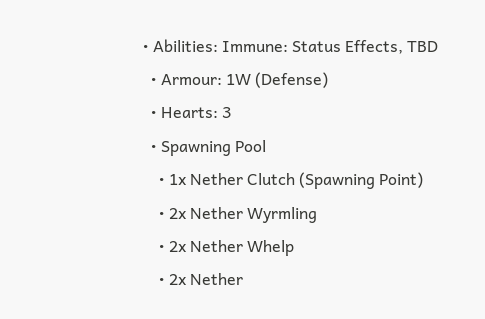• Abilities: Immune: Status Effects, TBD
  • Armour: 1W (Defense)
  • Hearts: 3
  • Spawning Pool
    • 1x Nether Clutch (Spawning Point)
    • 2x Nether Wyrmling
    • 2x Nether Whelp
    • 2x Nether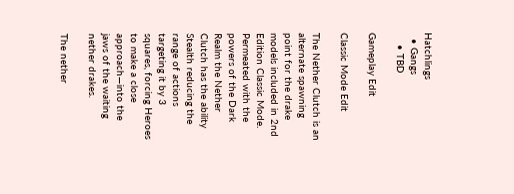Hatchlings
  • Gangs
    • TBD

Gameplay Edit

Classic Mode Edit

The Nether Clutch is an alternate spawning point for the drake models included in 2nd Edition Classic Mode. Permeated with the powers of the Dark Realm the Nether Clutch has the ability Stealth reducing the range of actions targeting it by 3 squares, forcing Heroes to make a close approach—into the jaws of the waiting nether drakes.

The nether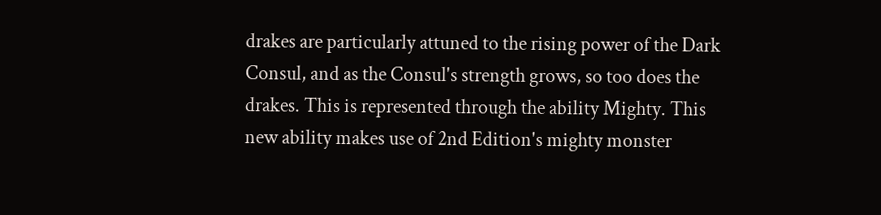drakes are particularly attuned to the rising power of the Dark Consul, and as the Consul's strength grows, so too does the drakes. This is represented through the ability Mighty. This new ability makes use of 2nd Edition's mighty monster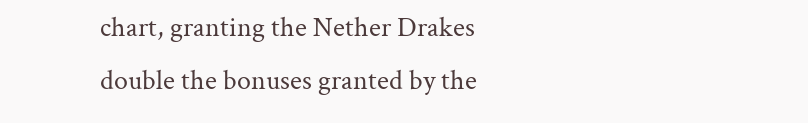chart, granting the Nether Drakes double the bonuses granted by the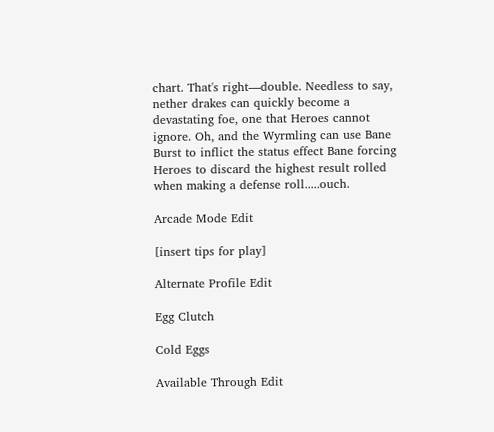chart. That's right—double. Needless to say, nether drakes can quickly become a devastating foe, one that Heroes cannot ignore. Oh, and the Wyrmling can use Bane Burst to inflict the status effect Bane forcing Heroes to discard the highest result rolled when making a defense roll.....ouch.

Arcade Mode Edit

[insert tips for play]

Alternate Profile Edit

Egg Clutch

Cold Eggs

Available Through Edit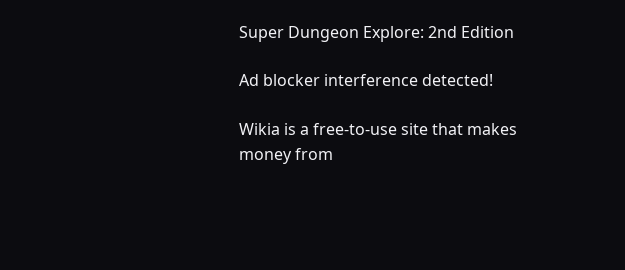Super Dungeon Explore: 2nd Edition

Ad blocker interference detected!

Wikia is a free-to-use site that makes money from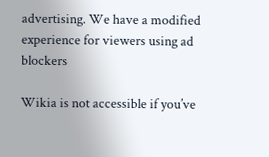advertising. We have a modified experience for viewers using ad blockers

Wikia is not accessible if you’ve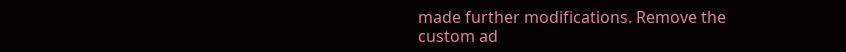made further modifications. Remove the custom ad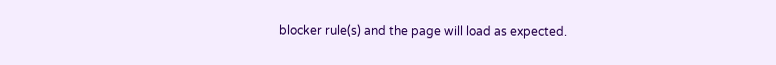blocker rule(s) and the page will load as expected.